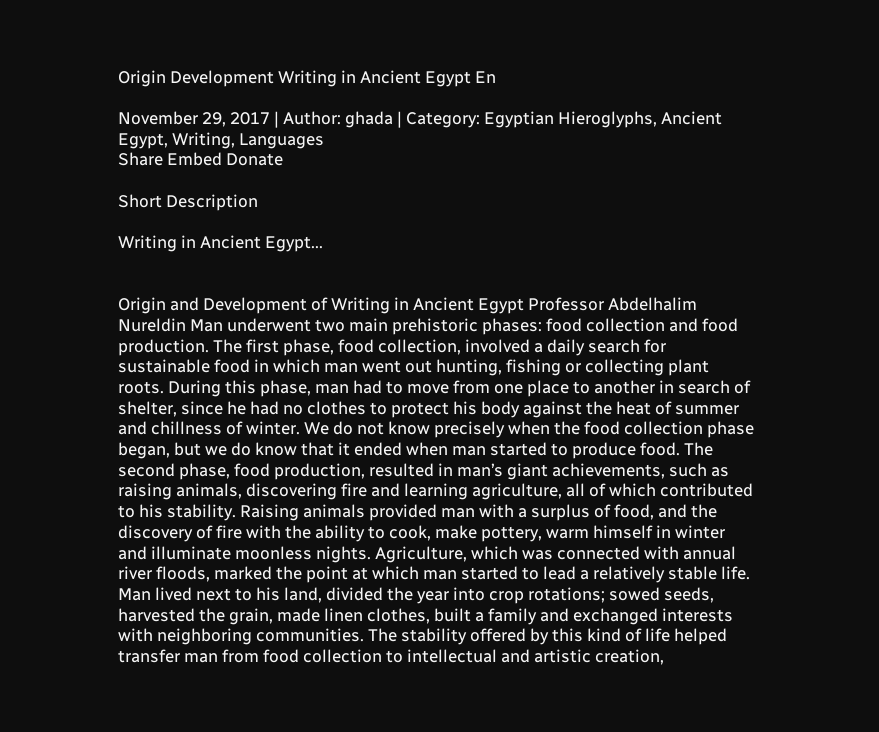Origin Development Writing in Ancient Egypt En

November 29, 2017 | Author: ghada | Category: Egyptian Hieroglyphs, Ancient Egypt, Writing, Languages
Share Embed Donate

Short Description

Writing in Ancient Egypt...


Origin and Development of Writing in Ancient Egypt Professor Abdelhalim Nureldin Man underwent two main prehistoric phases: food collection and food production. The first phase, food collection, involved a daily search for sustainable food in which man went out hunting, fishing or collecting plant roots. During this phase, man had to move from one place to another in search of shelter, since he had no clothes to protect his body against the heat of summer and chillness of winter. We do not know precisely when the food collection phase began, but we do know that it ended when man started to produce food. The second phase, food production, resulted in man’s giant achievements, such as raising animals, discovering fire and learning agriculture, all of which contributed to his stability. Raising animals provided man with a surplus of food, and the discovery of fire with the ability to cook, make pottery, warm himself in winter and illuminate moonless nights. Agriculture, which was connected with annual river floods, marked the point at which man started to lead a relatively stable life. Man lived next to his land, divided the year into crop rotations; sowed seeds, harvested the grain, made linen clothes, built a family and exchanged interests with neighboring communities. The stability offered by this kind of life helped transfer man from food collection to intellectual and artistic creation,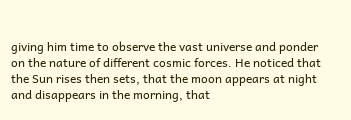giving him time to observe the vast universe and ponder on the nature of different cosmic forces. He noticed that the Sun rises then sets, that the moon appears at night and disappears in the morning, that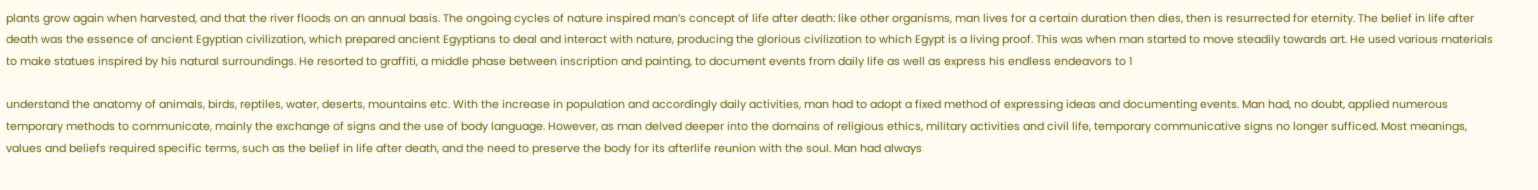plants grow again when harvested, and that the river floods on an annual basis. The ongoing cycles of nature inspired man’s concept of life after death: like other organisms, man lives for a certain duration then dies, then is resurrected for eternity. The belief in life after death was the essence of ancient Egyptian civilization, which prepared ancient Egyptians to deal and interact with nature, producing the glorious civilization to which Egypt is a living proof. This was when man started to move steadily towards art. He used various materials to make statues inspired by his natural surroundings. He resorted to graffiti, a middle phase between inscription and painting, to document events from daily life as well as express his endless endeavors to 1

understand the anatomy of animals, birds, reptiles, water, deserts, mountains etc. With the increase in population and accordingly daily activities, man had to adopt a fixed method of expressing ideas and documenting events. Man had, no doubt, applied numerous temporary methods to communicate, mainly the exchange of signs and the use of body language. However, as man delved deeper into the domains of religious ethics, military activities and civil life, temporary communicative signs no longer sufficed. Most meanings, values and beliefs required specific terms, such as the belief in life after death, and the need to preserve the body for its afterlife reunion with the soul. Man had always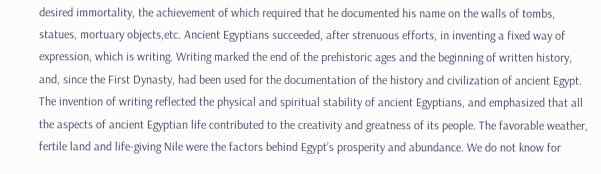desired immortality, the achievement of which required that he documented his name on the walls of tombs, statues, mortuary objects,etc. Ancient Egyptians succeeded, after strenuous efforts, in inventing a fixed way of expression, which is writing. Writing marked the end of the prehistoric ages and the beginning of written history, and, since the First Dynasty, had been used for the documentation of the history and civilization of ancient Egypt. The invention of writing reflected the physical and spiritual stability of ancient Egyptians, and emphasized that all the aspects of ancient Egyptian life contributed to the creativity and greatness of its people. The favorable weather, fertile land and life-giving Nile were the factors behind Egypt’s prosperity and abundance. We do not know for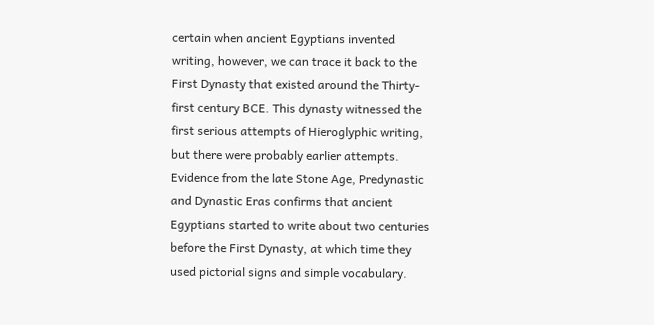certain when ancient Egyptians invented writing, however, we can trace it back to the First Dynasty that existed around the Thirty-first century BCE. This dynasty witnessed the first serious attempts of Hieroglyphic writing, but there were probably earlier attempts. Evidence from the late Stone Age, Predynastic and Dynastic Eras confirms that ancient Egyptians started to write about two centuries before the First Dynasty, at which time they used pictorial signs and simple vocabulary.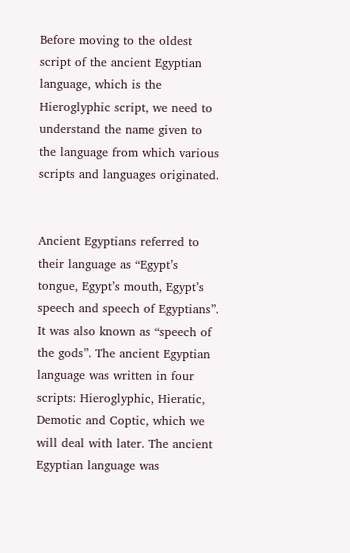Before moving to the oldest script of the ancient Egyptian language, which is the Hieroglyphic script, we need to understand the name given to the language from which various scripts and languages originated.


Ancient Egyptians referred to their language as “Egypt’s tongue, Egypt’s mouth, Egypt’s speech and speech of Egyptians”. It was also known as “speech of the gods”. The ancient Egyptian language was written in four scripts: Hieroglyphic, Hieratic, Demotic and Coptic, which we will deal with later. The ancient Egyptian language was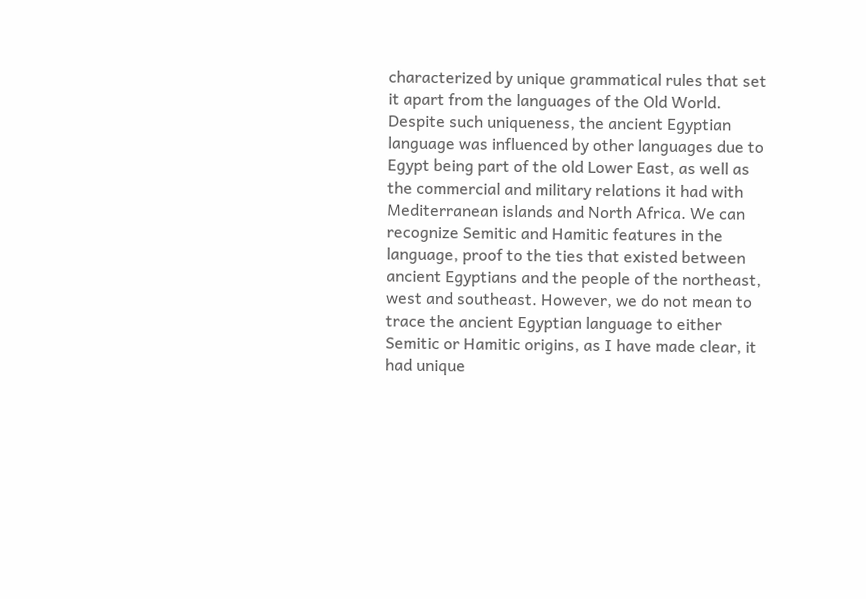characterized by unique grammatical rules that set it apart from the languages of the Old World. Despite such uniqueness, the ancient Egyptian language was influenced by other languages due to Egypt being part of the old Lower East, as well as the commercial and military relations it had with Mediterranean islands and North Africa. We can recognize Semitic and Hamitic features in the language, proof to the ties that existed between ancient Egyptians and the people of the northeast, west and southeast. However, we do not mean to trace the ancient Egyptian language to either Semitic or Hamitic origins, as I have made clear, it had unique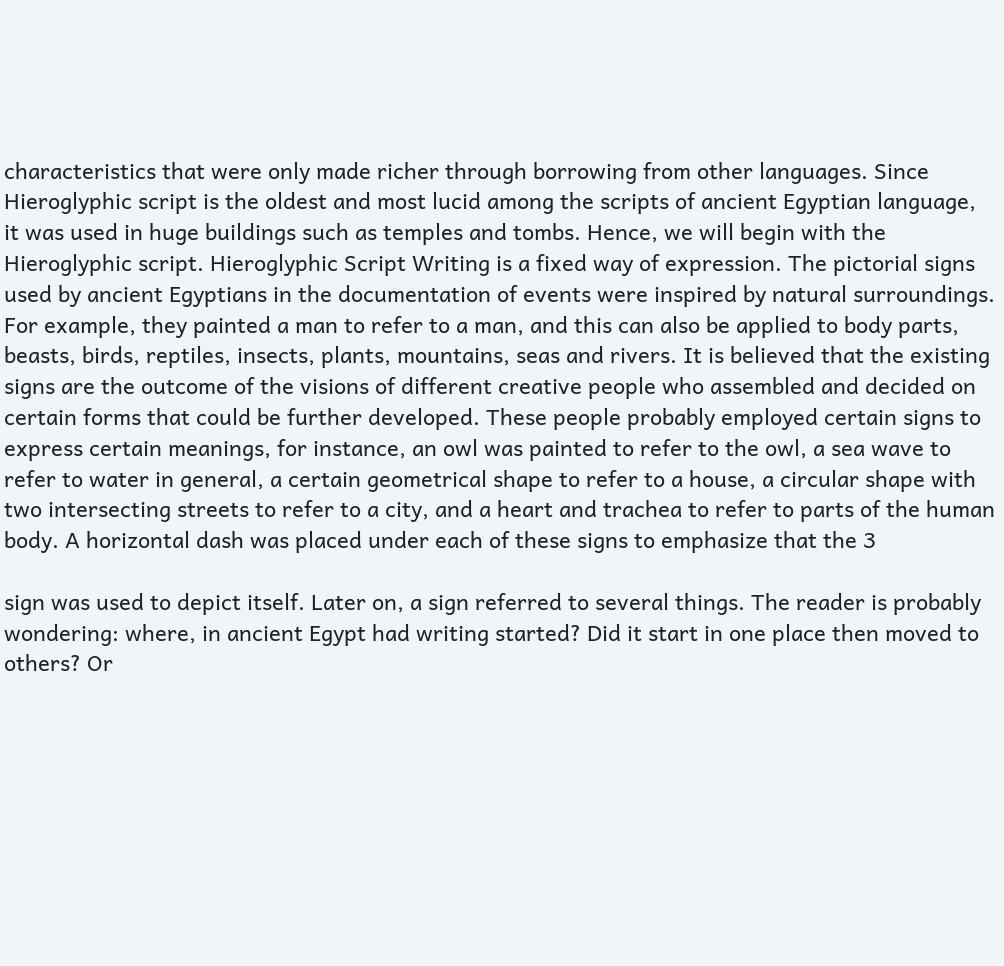characteristics that were only made richer through borrowing from other languages. Since Hieroglyphic script is the oldest and most lucid among the scripts of ancient Egyptian language, it was used in huge buildings such as temples and tombs. Hence, we will begin with the Hieroglyphic script. Hieroglyphic Script Writing is a fixed way of expression. The pictorial signs used by ancient Egyptians in the documentation of events were inspired by natural surroundings. For example, they painted a man to refer to a man, and this can also be applied to body parts, beasts, birds, reptiles, insects, plants, mountains, seas and rivers. It is believed that the existing signs are the outcome of the visions of different creative people who assembled and decided on certain forms that could be further developed. These people probably employed certain signs to express certain meanings, for instance, an owl was painted to refer to the owl, a sea wave to refer to water in general, a certain geometrical shape to refer to a house, a circular shape with two intersecting streets to refer to a city, and a heart and trachea to refer to parts of the human body. A horizontal dash was placed under each of these signs to emphasize that the 3

sign was used to depict itself. Later on, a sign referred to several things. The reader is probably wondering: where, in ancient Egypt had writing started? Did it start in one place then moved to others? Or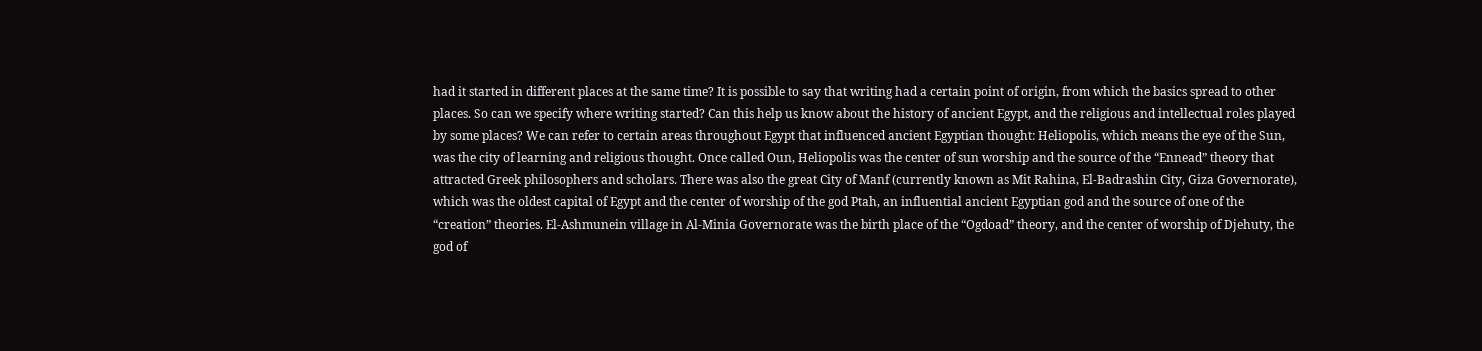had it started in different places at the same time? It is possible to say that writing had a certain point of origin, from which the basics spread to other places. So can we specify where writing started? Can this help us know about the history of ancient Egypt, and the religious and intellectual roles played by some places? We can refer to certain areas throughout Egypt that influenced ancient Egyptian thought: Heliopolis, which means the eye of the Sun, was the city of learning and religious thought. Once called Oun, Heliopolis was the center of sun worship and the source of the “Ennead” theory that attracted Greek philosophers and scholars. There was also the great City of Manf (currently known as Mit Rahina, El-Badrashin City, Giza Governorate), which was the oldest capital of Egypt and the center of worship of the god Ptah, an influential ancient Egyptian god and the source of one of the “creation” theories. El-Ashmunein village in Al-Minia Governorate was the birth place of the “Ogdoad” theory, and the center of worship of Djehuty, the god of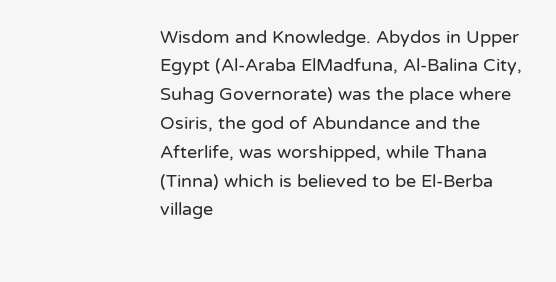Wisdom and Knowledge. Abydos in Upper Egypt (Al-Araba ElMadfuna, Al-Balina City, Suhag Governorate) was the place where Osiris, the god of Abundance and the Afterlife, was worshipped, while Thana (Tinna) which is believed to be El-Berba village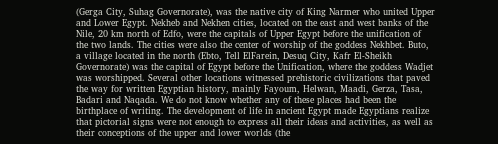(Gerga City, Suhag Governorate), was the native city of King Narmer who united Upper and Lower Egypt. Nekheb and Nekhen cities, located on the east and west banks of the Nile, 20 km north of Edfo, were the capitals of Upper Egypt before the unification of the two lands. The cities were also the center of worship of the goddess Nekhbet. Buto, a village located in the north (Ebto, Tell ElFarein, Desuq City, Kafr El-Sheikh Governorate) was the capital of Egypt before the Unification, where the goddess Wadjet was worshipped. Several other locations witnessed prehistoric civilizations that paved the way for written Egyptian history, mainly Fayoum, Helwan, Maadi, Gerza, Tasa, Badari and Naqada. We do not know whether any of these places had been the birthplace of writing. The development of life in ancient Egypt made Egyptians realize that pictorial signs were not enough to express all their ideas and activities, as well as their conceptions of the upper and lower worlds (the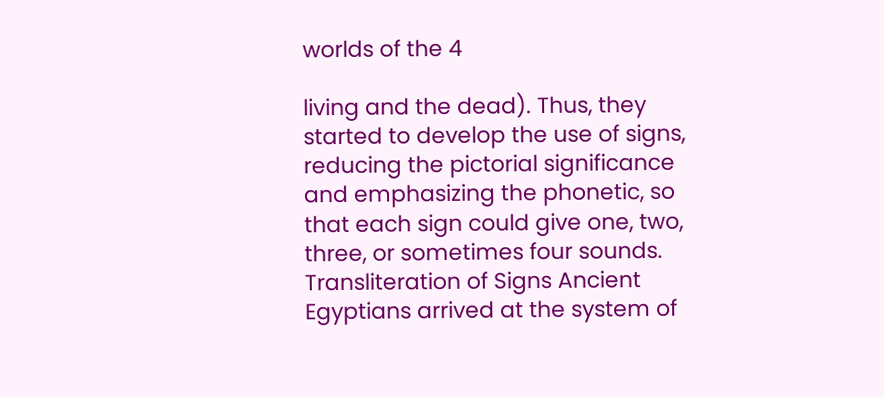worlds of the 4

living and the dead). Thus, they started to develop the use of signs, reducing the pictorial significance and emphasizing the phonetic, so that each sign could give one, two, three, or sometimes four sounds. Transliteration of Signs Ancient Egyptians arrived at the system of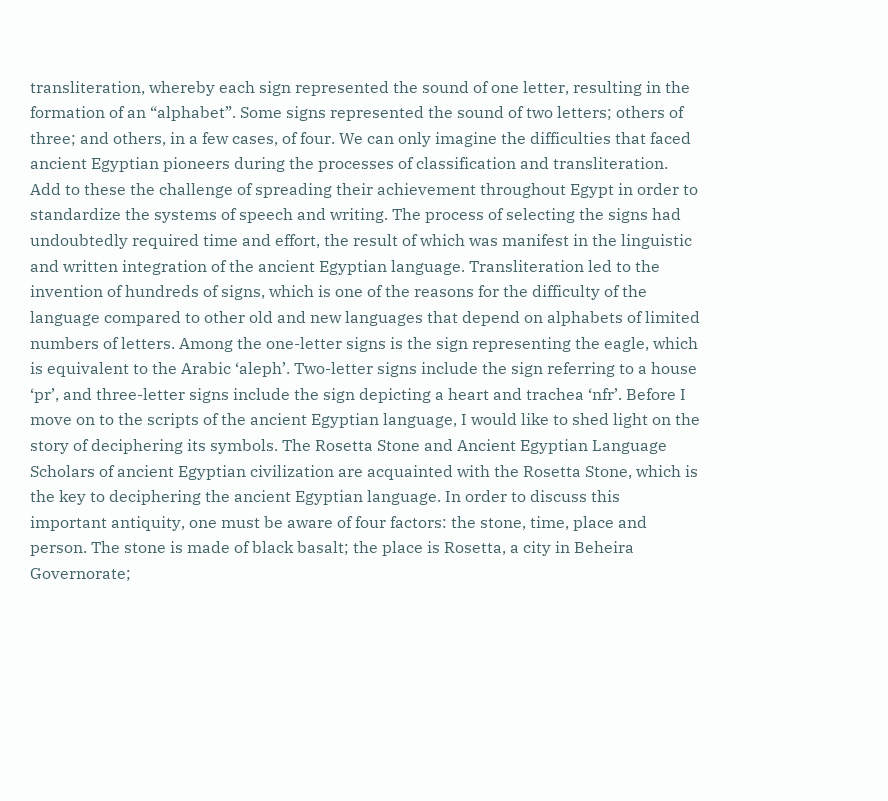transliteration, whereby each sign represented the sound of one letter, resulting in the formation of an “alphabet”. Some signs represented the sound of two letters; others of three; and others, in a few cases, of four. We can only imagine the difficulties that faced ancient Egyptian pioneers during the processes of classification and transliteration. Add to these the challenge of spreading their achievement throughout Egypt in order to standardize the systems of speech and writing. The process of selecting the signs had undoubtedly required time and effort, the result of which was manifest in the linguistic and written integration of the ancient Egyptian language. Transliteration led to the invention of hundreds of signs, which is one of the reasons for the difficulty of the language compared to other old and new languages that depend on alphabets of limited numbers of letters. Among the one-letter signs is the sign representing the eagle, which is equivalent to the Arabic ‘aleph’. Two-letter signs include the sign referring to a house ‘pr’, and three-letter signs include the sign depicting a heart and trachea ‘nfr’. Before I move on to the scripts of the ancient Egyptian language, I would like to shed light on the story of deciphering its symbols. The Rosetta Stone and Ancient Egyptian Language Scholars of ancient Egyptian civilization are acquainted with the Rosetta Stone, which is the key to deciphering the ancient Egyptian language. In order to discuss this important antiquity, one must be aware of four factors: the stone, time, place and person. The stone is made of black basalt; the place is Rosetta, a city in Beheira Governorate;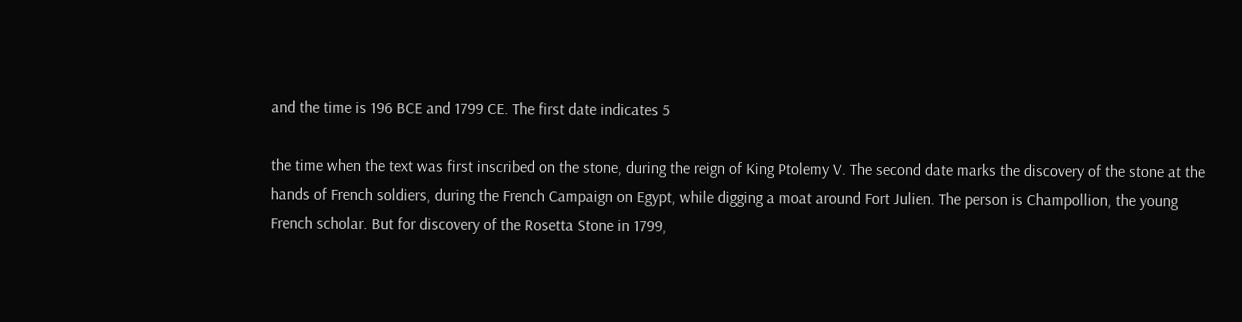and the time is 196 BCE and 1799 CE. The first date indicates 5

the time when the text was first inscribed on the stone, during the reign of King Ptolemy V. The second date marks the discovery of the stone at the hands of French soldiers, during the French Campaign on Egypt, while digging a moat around Fort Julien. The person is Champollion, the young French scholar. But for discovery of the Rosetta Stone in 1799,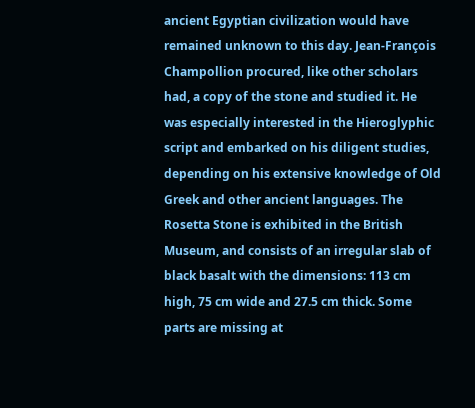ancient Egyptian civilization would have remained unknown to this day. Jean-François Champollion procured, like other scholars had, a copy of the stone and studied it. He was especially interested in the Hieroglyphic script and embarked on his diligent studies, depending on his extensive knowledge of Old Greek and other ancient languages. The Rosetta Stone is exhibited in the British Museum, and consists of an irregular slab of black basalt with the dimensions: 113 cm high, 75 cm wide and 27.5 cm thick. Some parts are missing at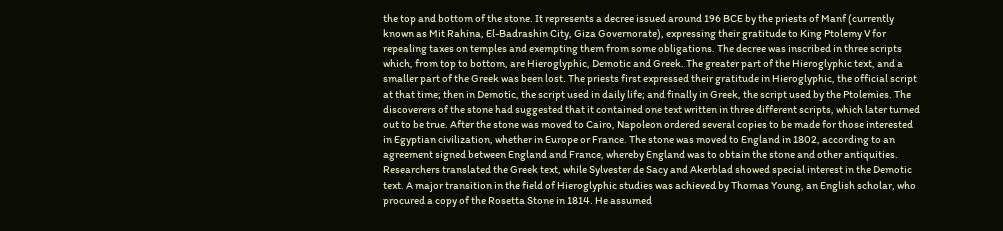the top and bottom of the stone. It represents a decree issued around 196 BCE by the priests of Manf (currently known as Mit Rahina, El-Badrashin City, Giza Governorate), expressing their gratitude to King Ptolemy V for repealing taxes on temples and exempting them from some obligations. The decree was inscribed in three scripts which, from top to bottom, are Hieroglyphic, Demotic and Greek. The greater part of the Hieroglyphic text, and a smaller part of the Greek was been lost. The priests first expressed their gratitude in Hieroglyphic, the official script at that time; then in Demotic, the script used in daily life; and finally in Greek, the script used by the Ptolemies. The discoverers of the stone had suggested that it contained one text written in three different scripts, which later turned out to be true. After the stone was moved to Cairo, Napoleon ordered several copies to be made for those interested in Egyptian civilization, whether in Europe or France. The stone was moved to England in 1802, according to an agreement signed between England and France, whereby England was to obtain the stone and other antiquities. Researchers translated the Greek text, while Sylvester de Sacy and Akerblad showed special interest in the Demotic text. A major transition in the field of Hieroglyphic studies was achieved by Thomas Young, an English scholar, who procured a copy of the Rosetta Stone in 1814. He assumed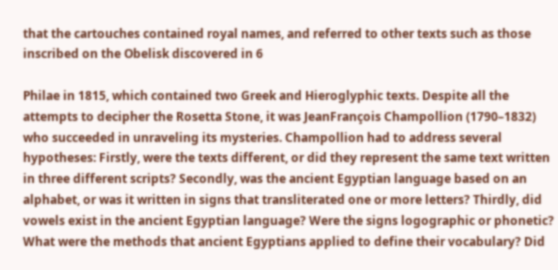that the cartouches contained royal names, and referred to other texts such as those inscribed on the Obelisk discovered in 6

Philae in 1815, which contained two Greek and Hieroglyphic texts. Despite all the attempts to decipher the Rosetta Stone, it was JeanFrançois Champollion (1790–1832) who succeeded in unraveling its mysteries. Champollion had to address several hypotheses: Firstly, were the texts different, or did they represent the same text written in three different scripts? Secondly, was the ancient Egyptian language based on an alphabet, or was it written in signs that transliterated one or more letters? Thirdly, did vowels exist in the ancient Egyptian language? Were the signs logographic or phonetic? What were the methods that ancient Egyptians applied to define their vocabulary? Did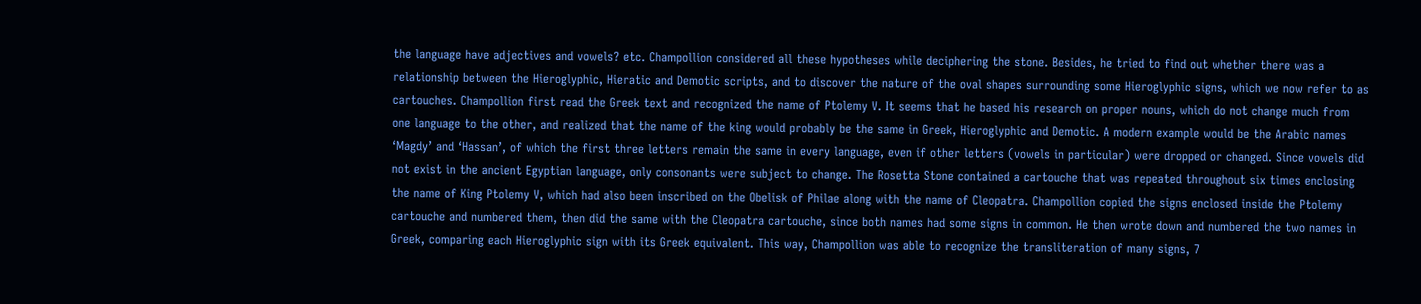the language have adjectives and vowels? etc. Champollion considered all these hypotheses while deciphering the stone. Besides, he tried to find out whether there was a relationship between the Hieroglyphic, Hieratic and Demotic scripts, and to discover the nature of the oval shapes surrounding some Hieroglyphic signs, which we now refer to as cartouches. Champollion first read the Greek text and recognized the name of Ptolemy V. It seems that he based his research on proper nouns, which do not change much from one language to the other, and realized that the name of the king would probably be the same in Greek, Hieroglyphic and Demotic. A modern example would be the Arabic names ‘Magdy’ and ‘Hassan’, of which the first three letters remain the same in every language, even if other letters (vowels in particular) were dropped or changed. Since vowels did not exist in the ancient Egyptian language, only consonants were subject to change. The Rosetta Stone contained a cartouche that was repeated throughout six times enclosing the name of King Ptolemy V, which had also been inscribed on the Obelisk of Philae along with the name of Cleopatra. Champollion copied the signs enclosed inside the Ptolemy cartouche and numbered them, then did the same with the Cleopatra cartouche, since both names had some signs in common. He then wrote down and numbered the two names in Greek, comparing each Hieroglyphic sign with its Greek equivalent. This way, Champollion was able to recognize the transliteration of many signs, 7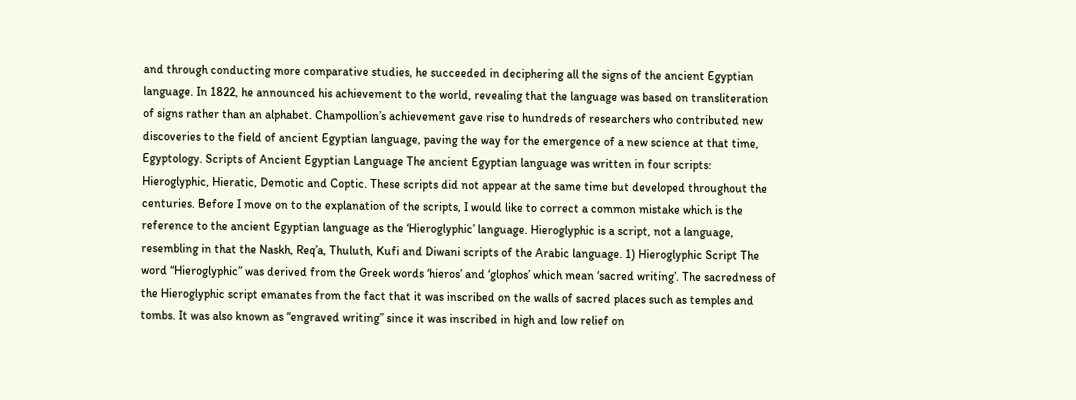and through conducting more comparative studies, he succeeded in deciphering all the signs of the ancient Egyptian language. In 1822, he announced his achievement to the world, revealing that the language was based on transliteration of signs rather than an alphabet. Champollion’s achievement gave rise to hundreds of researchers who contributed new discoveries to the field of ancient Egyptian language, paving the way for the emergence of a new science at that time, Egyptology. Scripts of Ancient Egyptian Language The ancient Egyptian language was written in four scripts: Hieroglyphic, Hieratic, Demotic and Coptic. These scripts did not appear at the same time but developed throughout the centuries. Before I move on to the explanation of the scripts, I would like to correct a common mistake which is the reference to the ancient Egyptian language as the ‘Hieroglyphic’ language. Hieroglyphic is a script, not a language, resembling in that the Naskh, Req’a, Thuluth, Kufi and Diwani scripts of the Arabic language. 1) Hieroglyphic Script The word “Hieroglyphic” was derived from the Greek words ‘hieros’ and ‘glophos’ which mean ‘sacred writing’. The sacredness of the Hieroglyphic script emanates from the fact that it was inscribed on the walls of sacred places such as temples and tombs. It was also known as “engraved writing” since it was inscribed in high and low relief on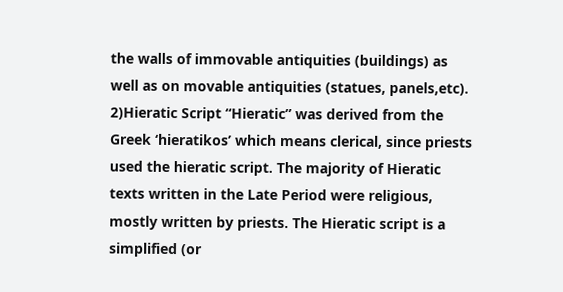the walls of immovable antiquities (buildings) as well as on movable antiquities (statues, panels,etc). 2)Hieratic Script “Hieratic” was derived from the Greek ‘hieratikos’ which means clerical, since priests used the hieratic script. The majority of Hieratic texts written in the Late Period were religious, mostly written by priests. The Hieratic script is a simplified (or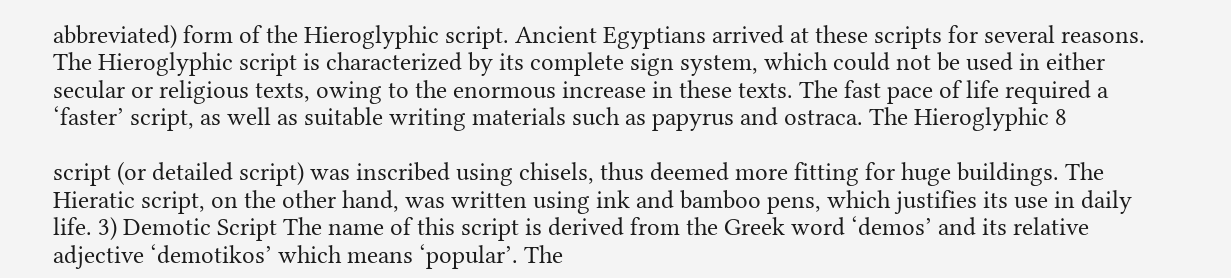abbreviated) form of the Hieroglyphic script. Ancient Egyptians arrived at these scripts for several reasons. The Hieroglyphic script is characterized by its complete sign system, which could not be used in either secular or religious texts, owing to the enormous increase in these texts. The fast pace of life required a ‘faster’ script, as well as suitable writing materials such as papyrus and ostraca. The Hieroglyphic 8

script (or detailed script) was inscribed using chisels, thus deemed more fitting for huge buildings. The Hieratic script, on the other hand, was written using ink and bamboo pens, which justifies its use in daily life. 3) Demotic Script The name of this script is derived from the Greek word ‘demos’ and its relative adjective ‘demotikos’ which means ‘popular’. The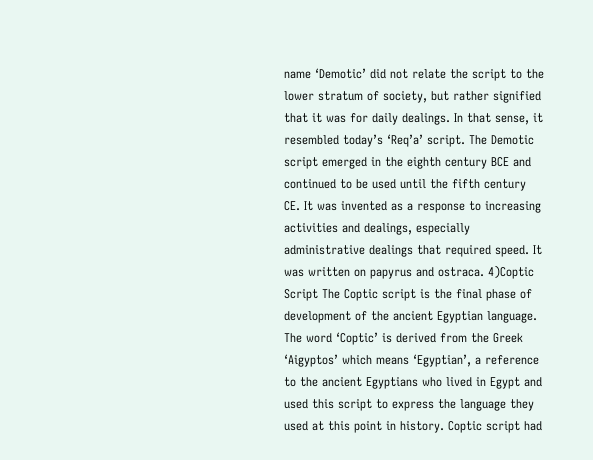name ‘Demotic’ did not relate the script to the lower stratum of society, but rather signified that it was for daily dealings. In that sense, it resembled today’s ‘Req’a’ script. The Demotic script emerged in the eighth century BCE and continued to be used until the fifth century CE. It was invented as a response to increasing activities and dealings, especially administrative dealings that required speed. It was written on papyrus and ostraca. 4)Coptic Script The Coptic script is the final phase of development of the ancient Egyptian language. The word ‘Coptic’ is derived from the Greek ‘Aigyptos’ which means ‘Egyptian’, a reference to the ancient Egyptians who lived in Egypt and used this script to express the language they used at this point in history. Coptic script had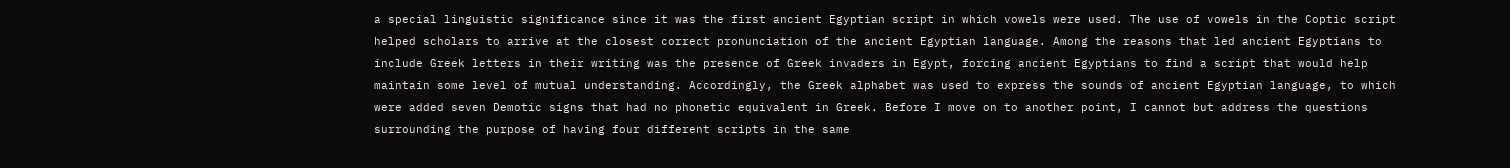a special linguistic significance since it was the first ancient Egyptian script in which vowels were used. The use of vowels in the Coptic script helped scholars to arrive at the closest correct pronunciation of the ancient Egyptian language. Among the reasons that led ancient Egyptians to include Greek letters in their writing was the presence of Greek invaders in Egypt, forcing ancient Egyptians to find a script that would help maintain some level of mutual understanding. Accordingly, the Greek alphabet was used to express the sounds of ancient Egyptian language, to which were added seven Demotic signs that had no phonetic equivalent in Greek. Before I move on to another point, I cannot but address the questions surrounding the purpose of having four different scripts in the same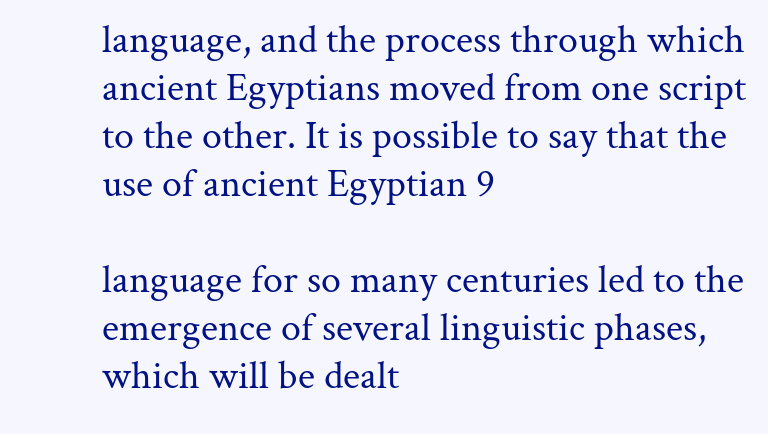language, and the process through which ancient Egyptians moved from one script to the other. It is possible to say that the use of ancient Egyptian 9

language for so many centuries led to the emergence of several linguistic phases, which will be dealt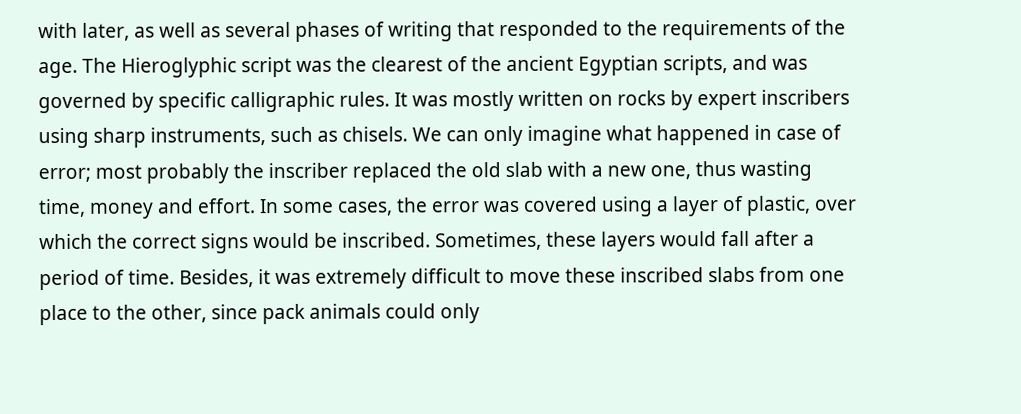with later, as well as several phases of writing that responded to the requirements of the age. The Hieroglyphic script was the clearest of the ancient Egyptian scripts, and was governed by specific calligraphic rules. It was mostly written on rocks by expert inscribers using sharp instruments, such as chisels. We can only imagine what happened in case of error; most probably the inscriber replaced the old slab with a new one, thus wasting time, money and effort. In some cases, the error was covered using a layer of plastic, over which the correct signs would be inscribed. Sometimes, these layers would fall after a period of time. Besides, it was extremely difficult to move these inscribed slabs from one place to the other, since pack animals could only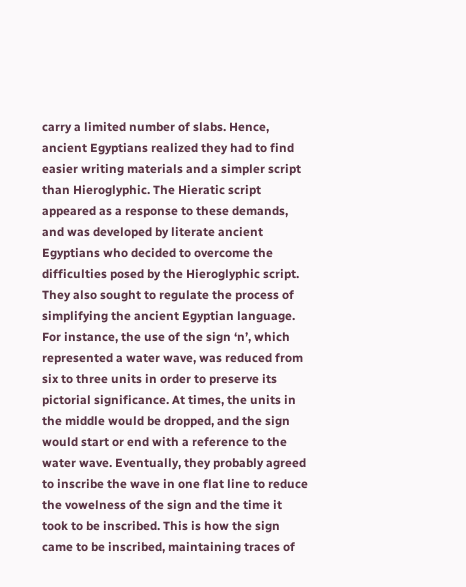carry a limited number of slabs. Hence, ancient Egyptians realized they had to find easier writing materials and a simpler script than Hieroglyphic. The Hieratic script appeared as a response to these demands, and was developed by literate ancient Egyptians who decided to overcome the difficulties posed by the Hieroglyphic script. They also sought to regulate the process of simplifying the ancient Egyptian language. For instance, the use of the sign ‘n’, which represented a water wave, was reduced from six to three units in order to preserve its pictorial significance. At times, the units in the middle would be dropped, and the sign would start or end with a reference to the water wave. Eventually, they probably agreed to inscribe the wave in one flat line to reduce the vowelness of the sign and the time it took to be inscribed. This is how the sign came to be inscribed, maintaining traces of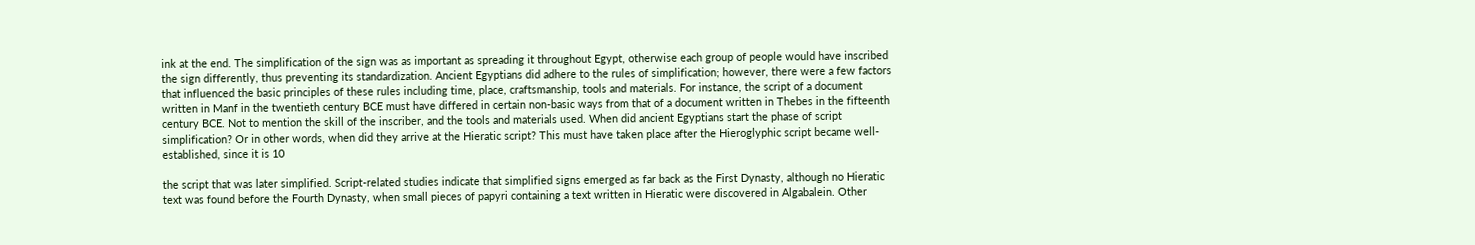ink at the end. The simplification of the sign was as important as spreading it throughout Egypt, otherwise each group of people would have inscribed the sign differently, thus preventing its standardization. Ancient Egyptians did adhere to the rules of simplification; however, there were a few factors that influenced the basic principles of these rules including time, place, craftsmanship, tools and materials. For instance, the script of a document written in Manf in the twentieth century BCE must have differed in certain non-basic ways from that of a document written in Thebes in the fifteenth century BCE. Not to mention the skill of the inscriber, and the tools and materials used. When did ancient Egyptians start the phase of script simplification? Or in other words, when did they arrive at the Hieratic script? This must have taken place after the Hieroglyphic script became well-established, since it is 10

the script that was later simplified. Script-related studies indicate that simplified signs emerged as far back as the First Dynasty, although no Hieratic text was found before the Fourth Dynasty, when small pieces of papyri containing a text written in Hieratic were discovered in Algabalein. Other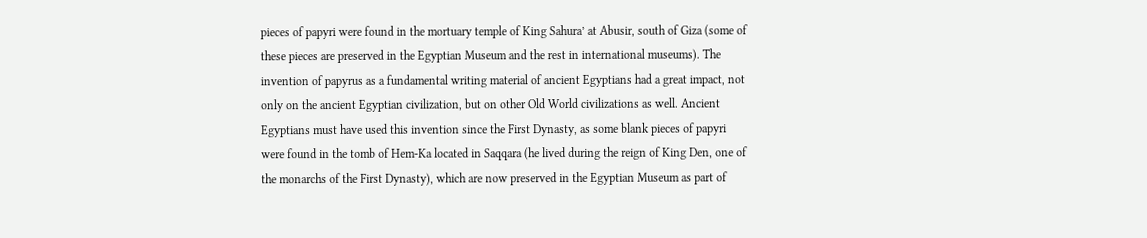pieces of papyri were found in the mortuary temple of King Sahura’ at Abusir, south of Giza (some of these pieces are preserved in the Egyptian Museum and the rest in international museums). The invention of papyrus as a fundamental writing material of ancient Egyptians had a great impact, not only on the ancient Egyptian civilization, but on other Old World civilizations as well. Ancient Egyptians must have used this invention since the First Dynasty, as some blank pieces of papyri were found in the tomb of Hem-Ka located in Saqqara (he lived during the reign of King Den, one of the monarchs of the First Dynasty), which are now preserved in the Egyptian Museum as part of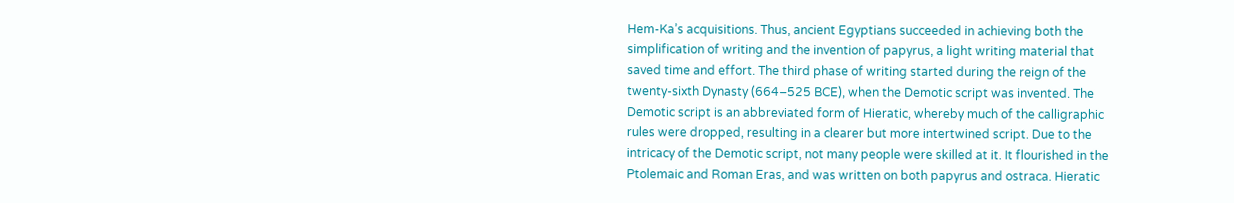Hem-Ka’s acquisitions. Thus, ancient Egyptians succeeded in achieving both the simplification of writing and the invention of papyrus, a light writing material that saved time and effort. The third phase of writing started during the reign of the twenty-sixth Dynasty (664–525 BCE), when the Demotic script was invented. The Demotic script is an abbreviated form of Hieratic, whereby much of the calligraphic rules were dropped, resulting in a clearer but more intertwined script. Due to the intricacy of the Demotic script, not many people were skilled at it. It flourished in the Ptolemaic and Roman Eras, and was written on both papyrus and ostraca. Hieratic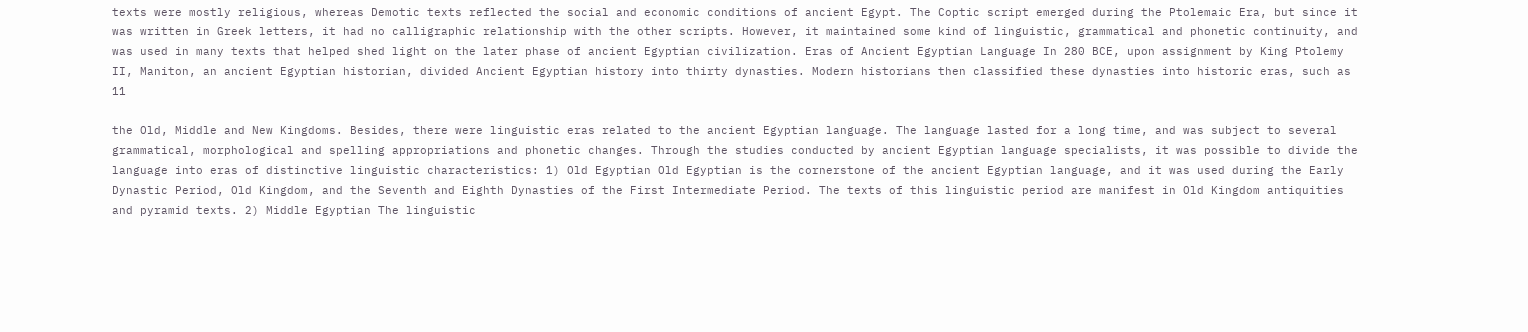texts were mostly religious, whereas Demotic texts reflected the social and economic conditions of ancient Egypt. The Coptic script emerged during the Ptolemaic Era, but since it was written in Greek letters, it had no calligraphic relationship with the other scripts. However, it maintained some kind of linguistic, grammatical and phonetic continuity, and was used in many texts that helped shed light on the later phase of ancient Egyptian civilization. Eras of Ancient Egyptian Language In 280 BCE, upon assignment by King Ptolemy II, Maniton, an ancient Egyptian historian, divided Ancient Egyptian history into thirty dynasties. Modern historians then classified these dynasties into historic eras, such as 11

the Old, Middle and New Kingdoms. Besides, there were linguistic eras related to the ancient Egyptian language. The language lasted for a long time, and was subject to several grammatical, morphological and spelling appropriations and phonetic changes. Through the studies conducted by ancient Egyptian language specialists, it was possible to divide the language into eras of distinctive linguistic characteristics: 1) Old Egyptian Old Egyptian is the cornerstone of the ancient Egyptian language, and it was used during the Early Dynastic Period, Old Kingdom, and the Seventh and Eighth Dynasties of the First Intermediate Period. The texts of this linguistic period are manifest in Old Kingdom antiquities and pyramid texts. 2) Middle Egyptian The linguistic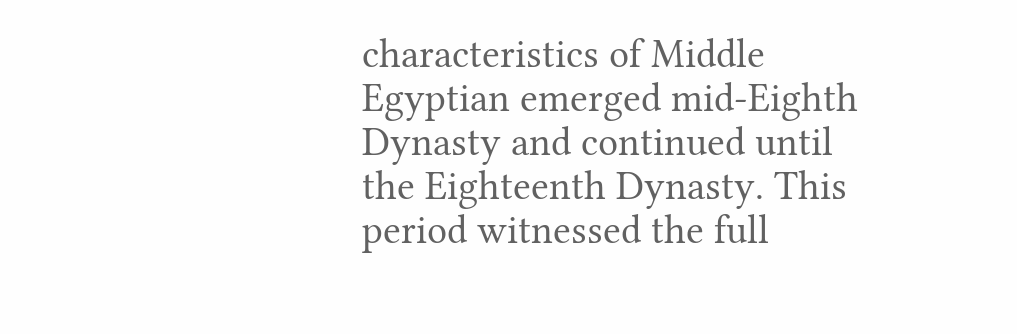characteristics of Middle Egyptian emerged mid-Eighth Dynasty and continued until the Eighteenth Dynasty. This period witnessed the full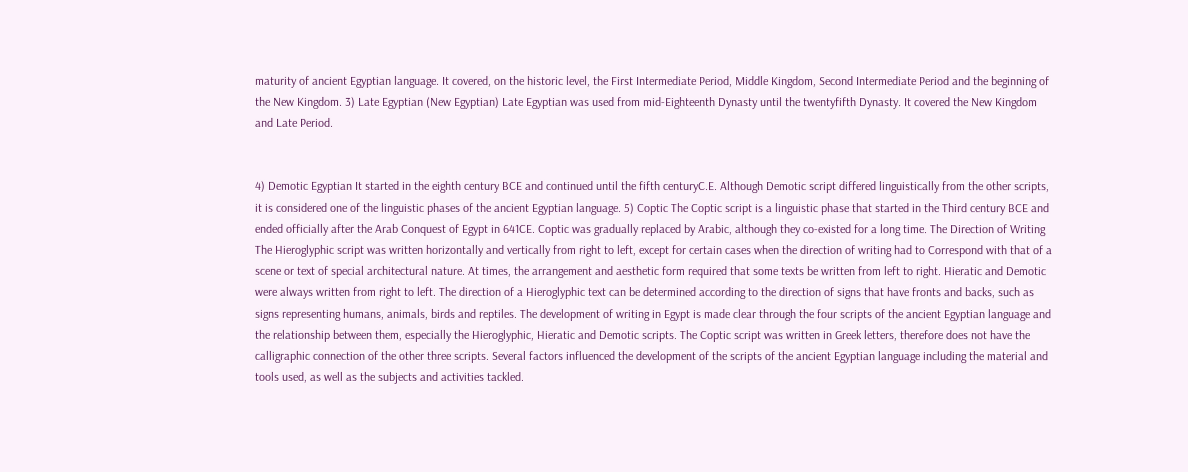maturity of ancient Egyptian language. It covered, on the historic level, the First Intermediate Period, Middle Kingdom, Second Intermediate Period and the beginning of the New Kingdom. 3) Late Egyptian (New Egyptian) Late Egyptian was used from mid-Eighteenth Dynasty until the twentyfifth Dynasty. It covered the New Kingdom and Late Period.


4) Demotic Egyptian It started in the eighth century BCE and continued until the fifth centuryC.E. Although Demotic script differed linguistically from the other scripts, it is considered one of the linguistic phases of the ancient Egyptian language. 5) Coptic The Coptic script is a linguistic phase that started in the Third century BCE and ended officially after the Arab Conquest of Egypt in 641CE. Coptic was gradually replaced by Arabic, although they co-existed for a long time. The Direction of Writing The Hieroglyphic script was written horizontally and vertically from right to left, except for certain cases when the direction of writing had to Correspond with that of a scene or text of special architectural nature. At times, the arrangement and aesthetic form required that some texts be written from left to right. Hieratic and Demotic were always written from right to left. The direction of a Hieroglyphic text can be determined according to the direction of signs that have fronts and backs, such as signs representing humans, animals, birds and reptiles. The development of writing in Egypt is made clear through the four scripts of the ancient Egyptian language and the relationship between them, especially the Hieroglyphic, Hieratic and Demotic scripts. The Coptic script was written in Greek letters, therefore does not have the calligraphic connection of the other three scripts. Several factors influenced the development of the scripts of the ancient Egyptian language including the material and tools used, as well as the subjects and activities tackled.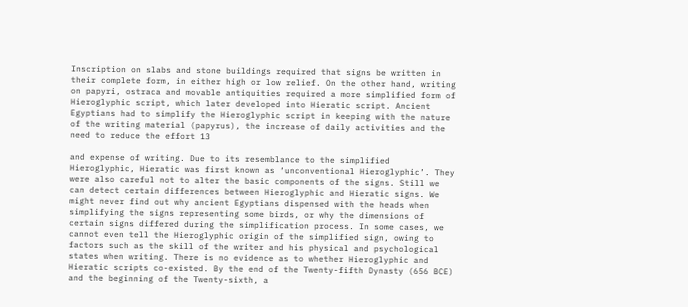Inscription on slabs and stone buildings required that signs be written in their complete form, in either high or low relief. On the other hand, writing on papyri, ostraca and movable antiquities required a more simplified form of Hieroglyphic script, which later developed into Hieratic script. Ancient Egyptians had to simplify the Hieroglyphic script in keeping with the nature of the writing material (papyrus), the increase of daily activities and the need to reduce the effort 13

and expense of writing. Due to its resemblance to the simplified Hieroglyphic, Hieratic was first known as ‘unconventional Hieroglyphic’. They were also careful not to alter the basic components of the signs. Still we can detect certain differences between Hieroglyphic and Hieratic signs. We might never find out why ancient Egyptians dispensed with the heads when simplifying the signs representing some birds, or why the dimensions of certain signs differed during the simplification process. In some cases, we cannot even tell the Hieroglyphic origin of the simplified sign, owing to factors such as the skill of the writer and his physical and psychological states when writing. There is no evidence as to whether Hieroglyphic and Hieratic scripts co-existed. By the end of the Twenty-fifth Dynasty (656 BCE) and the beginning of the Twenty-sixth, a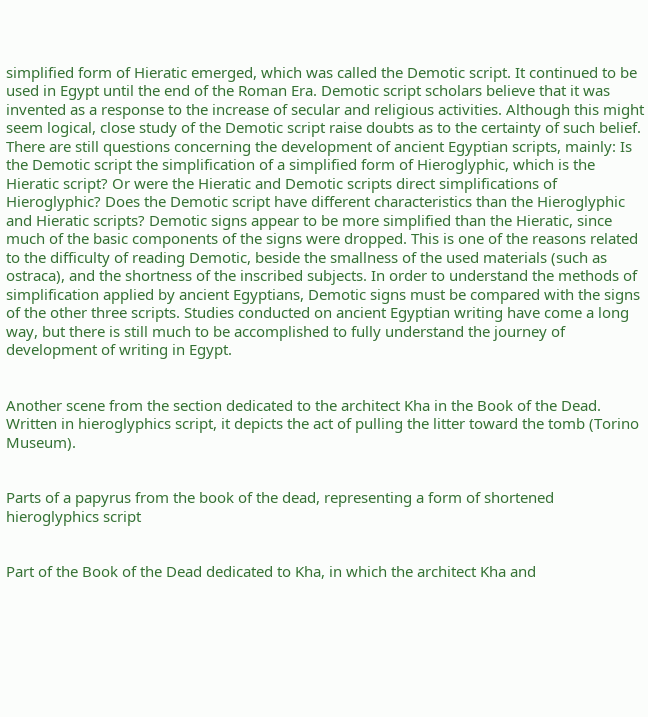simplified form of Hieratic emerged, which was called the Demotic script. It continued to be used in Egypt until the end of the Roman Era. Demotic script scholars believe that it was invented as a response to the increase of secular and religious activities. Although this might seem logical, close study of the Demotic script raise doubts as to the certainty of such belief. There are still questions concerning the development of ancient Egyptian scripts, mainly: Is the Demotic script the simplification of a simplified form of Hieroglyphic, which is the Hieratic script? Or were the Hieratic and Demotic scripts direct simplifications of Hieroglyphic? Does the Demotic script have different characteristics than the Hieroglyphic and Hieratic scripts? Demotic signs appear to be more simplified than the Hieratic, since much of the basic components of the signs were dropped. This is one of the reasons related to the difficulty of reading Demotic, beside the smallness of the used materials (such as ostraca), and the shortness of the inscribed subjects. In order to understand the methods of simplification applied by ancient Egyptians, Demotic signs must be compared with the signs of the other three scripts. Studies conducted on ancient Egyptian writing have come a long way, but there is still much to be accomplished to fully understand the journey of development of writing in Egypt.


Another scene from the section dedicated to the architect Kha in the Book of the Dead. Written in hieroglyphics script, it depicts the act of pulling the litter toward the tomb (Torino Museum).


Parts of a papyrus from the book of the dead, representing a form of shortened hieroglyphics script


Part of the Book of the Dead dedicated to Kha, in which the architect Kha and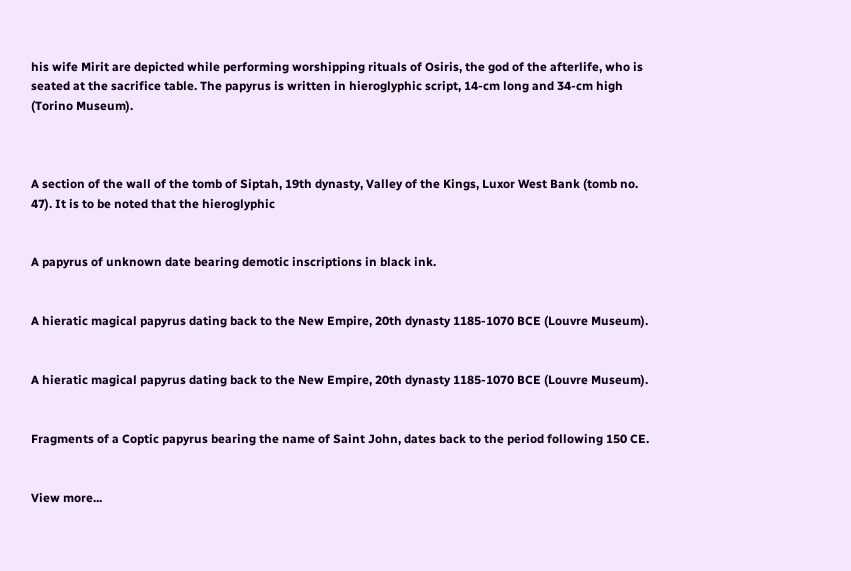his wife Mirit are depicted while performing worshipping rituals of Osiris, the god of the afterlife, who is seated at the sacrifice table. The papyrus is written in hieroglyphic script, 14-cm long and 34-cm high (Torino Museum).



A section of the wall of the tomb of Siptah, 19th dynasty, Valley of the Kings, Luxor West Bank (tomb no. 47). It is to be noted that the hieroglyphic


A papyrus of unknown date bearing demotic inscriptions in black ink.


A hieratic magical papyrus dating back to the New Empire, 20th dynasty 1185-1070 BCE (Louvre Museum).


A hieratic magical papyrus dating back to the New Empire, 20th dynasty 1185-1070 BCE (Louvre Museum).


Fragments of a Coptic papyrus bearing the name of Saint John, dates back to the period following 150 CE.


View more...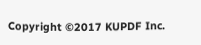Copyright ©2017 KUPDF Inc.